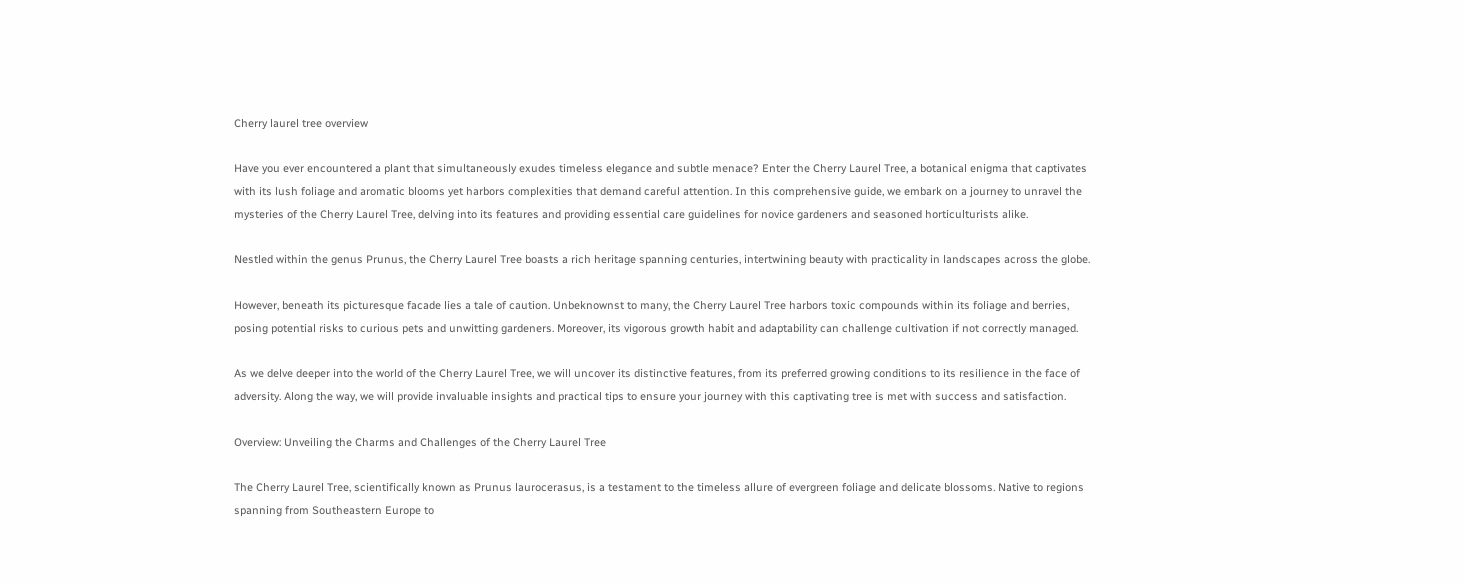Cherry laurel tree overview

Have you ever encountered a plant that simultaneously exudes timeless elegance and subtle menace? Enter the Cherry Laurel Tree, a botanical enigma that captivates with its lush foliage and aromatic blooms yet harbors complexities that demand careful attention. In this comprehensive guide, we embark on a journey to unravel the mysteries of the Cherry Laurel Tree, delving into its features and providing essential care guidelines for novice gardeners and seasoned horticulturists alike.

Nestled within the genus Prunus, the Cherry Laurel Tree boasts a rich heritage spanning centuries, intertwining beauty with practicality in landscapes across the globe.

However, beneath its picturesque facade lies a tale of caution. Unbeknownst to many, the Cherry Laurel Tree harbors toxic compounds within its foliage and berries, posing potential risks to curious pets and unwitting gardeners. Moreover, its vigorous growth habit and adaptability can challenge cultivation if not correctly managed.

As we delve deeper into the world of the Cherry Laurel Tree, we will uncover its distinctive features, from its preferred growing conditions to its resilience in the face of adversity. Along the way, we will provide invaluable insights and practical tips to ensure your journey with this captivating tree is met with success and satisfaction.

Overview: Unveiling the Charms and Challenges of the Cherry Laurel Tree

The Cherry Laurel Tree, scientifically known as Prunus laurocerasus, is a testament to the timeless allure of evergreen foliage and delicate blossoms. Native to regions spanning from Southeastern Europe to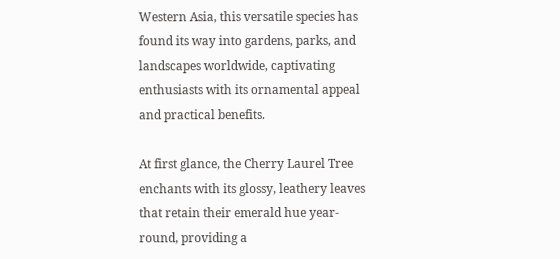Western Asia, this versatile species has found its way into gardens, parks, and landscapes worldwide, captivating enthusiasts with its ornamental appeal and practical benefits.

At first glance, the Cherry Laurel Tree enchants with its glossy, leathery leaves that retain their emerald hue year-round, providing a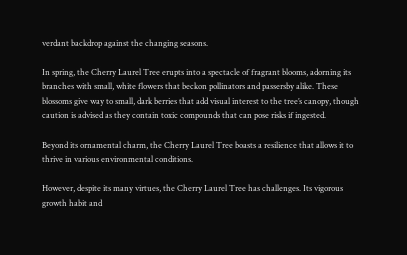verdant backdrop against the changing seasons.

In spring, the Cherry Laurel Tree erupts into a spectacle of fragrant blooms, adorning its branches with small, white flowers that beckon pollinators and passersby alike. These blossoms give way to small, dark berries that add visual interest to the tree’s canopy, though caution is advised as they contain toxic compounds that can pose risks if ingested.

Beyond its ornamental charm, the Cherry Laurel Tree boasts a resilience that allows it to thrive in various environmental conditions.

However, despite its many virtues, the Cherry Laurel Tree has challenges. Its vigorous growth habit and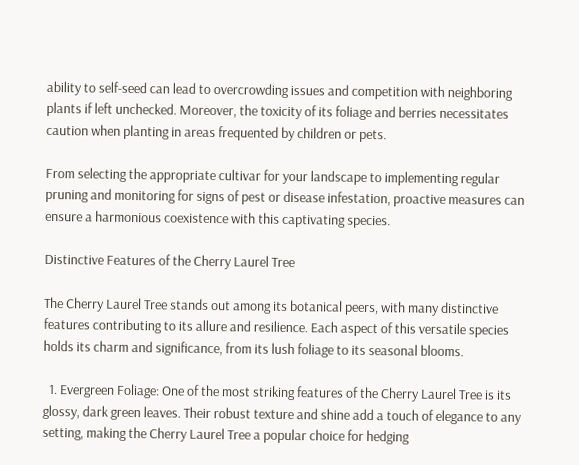ability to self-seed can lead to overcrowding issues and competition with neighboring plants if left unchecked. Moreover, the toxicity of its foliage and berries necessitates caution when planting in areas frequented by children or pets.

From selecting the appropriate cultivar for your landscape to implementing regular pruning and monitoring for signs of pest or disease infestation, proactive measures can ensure a harmonious coexistence with this captivating species.

Distinctive Features of the Cherry Laurel Tree

The Cherry Laurel Tree stands out among its botanical peers, with many distinctive features contributing to its allure and resilience. Each aspect of this versatile species holds its charm and significance, from its lush foliage to its seasonal blooms.

  1. Evergreen Foliage: One of the most striking features of the Cherry Laurel Tree is its glossy, dark green leaves. Their robust texture and shine add a touch of elegance to any setting, making the Cherry Laurel Tree a popular choice for hedging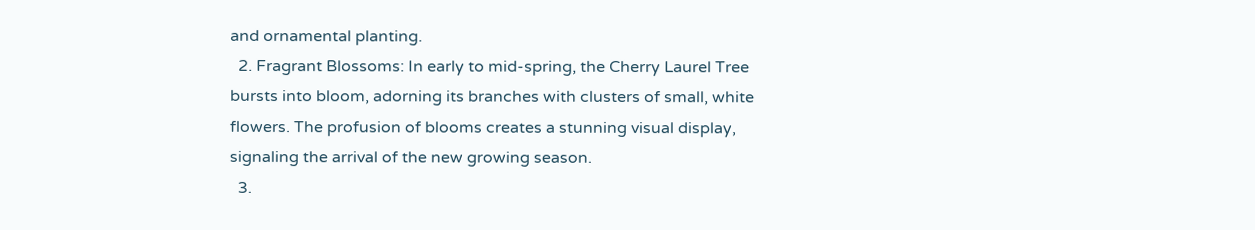and ornamental planting.
  2. Fragrant Blossoms: In early to mid-spring, the Cherry Laurel Tree bursts into bloom, adorning its branches with clusters of small, white flowers. The profusion of blooms creates a stunning visual display, signaling the arrival of the new growing season.
  3.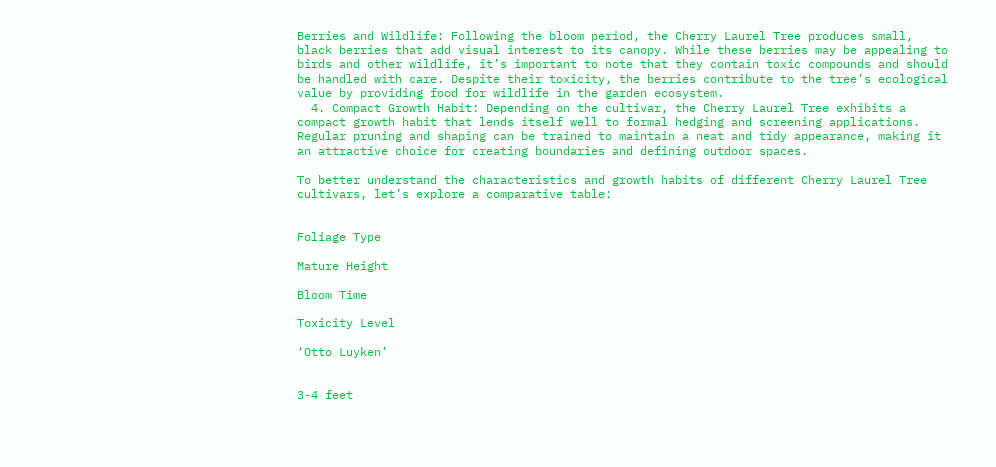Berries and Wildlife: Following the bloom period, the Cherry Laurel Tree produces small, black berries that add visual interest to its canopy. While these berries may be appealing to birds and other wildlife, it’s important to note that they contain toxic compounds and should be handled with care. Despite their toxicity, the berries contribute to the tree’s ecological value by providing food for wildlife in the garden ecosystem.
  4. Compact Growth Habit: Depending on the cultivar, the Cherry Laurel Tree exhibits a compact growth habit that lends itself well to formal hedging and screening applications. Regular pruning and shaping can be trained to maintain a neat and tidy appearance, making it an attractive choice for creating boundaries and defining outdoor spaces.

To better understand the characteristics and growth habits of different Cherry Laurel Tree cultivars, let’s explore a comparative table:


Foliage Type

Mature Height

Bloom Time

Toxicity Level

‘Otto Luyken’


3-4 feet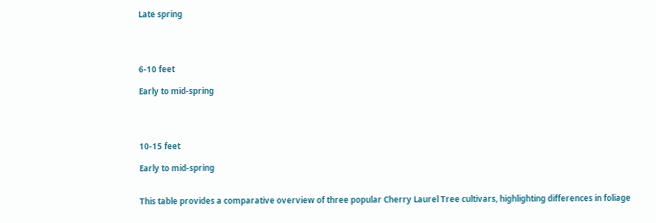Late spring




6-10 feet

Early to mid-spring




10-15 feet

Early to mid-spring


This table provides a comparative overview of three popular Cherry Laurel Tree cultivars, highlighting differences in foliage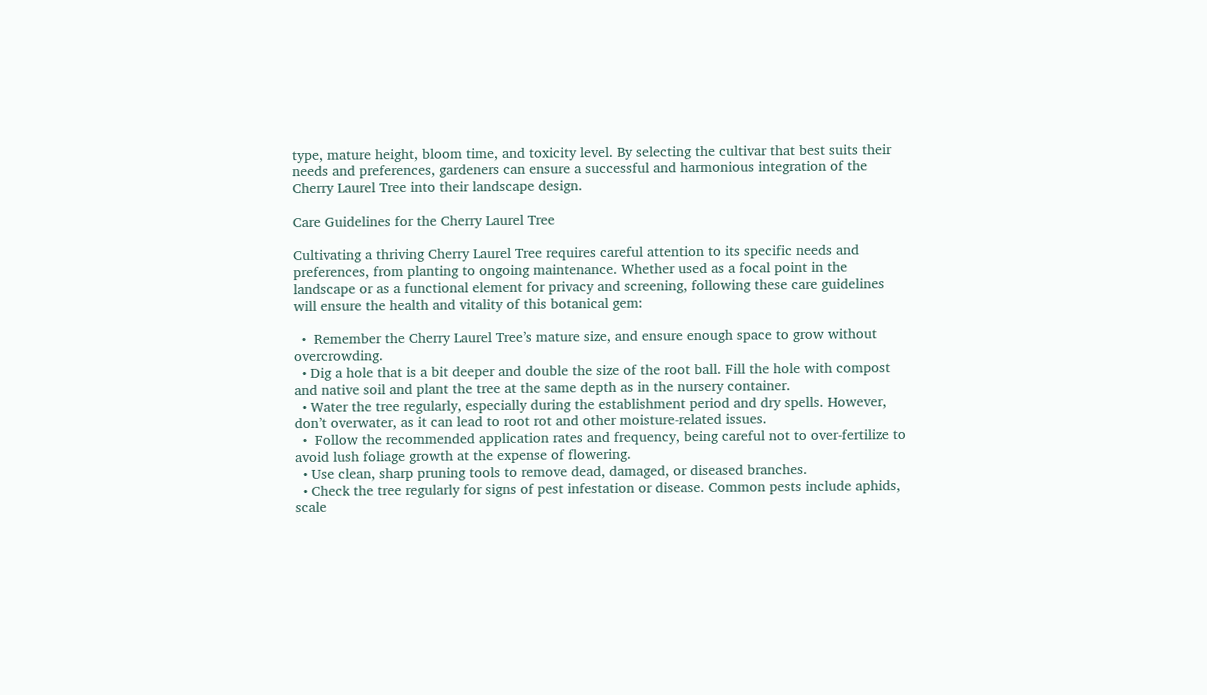type, mature height, bloom time, and toxicity level. By selecting the cultivar that best suits their needs and preferences, gardeners can ensure a successful and harmonious integration of the Cherry Laurel Tree into their landscape design.

Care Guidelines for the Cherry Laurel Tree

Cultivating a thriving Cherry Laurel Tree requires careful attention to its specific needs and preferences, from planting to ongoing maintenance. Whether used as a focal point in the landscape or as a functional element for privacy and screening, following these care guidelines will ensure the health and vitality of this botanical gem:

  •  Remember the Cherry Laurel Tree’s mature size, and ensure enough space to grow without overcrowding.
  • Dig a hole that is a bit deeper and double the size of the root ball. Fill the hole with compost and native soil and plant the tree at the same depth as in the nursery container.
  • Water the tree regularly, especially during the establishment period and dry spells. However, don’t overwater, as it can lead to root rot and other moisture-related issues.
  •  Follow the recommended application rates and frequency, being careful not to over-fertilize to avoid lush foliage growth at the expense of flowering.
  • Use clean, sharp pruning tools to remove dead, damaged, or diseased branches.
  • Check the tree regularly for signs of pest infestation or disease. Common pests include aphids, scale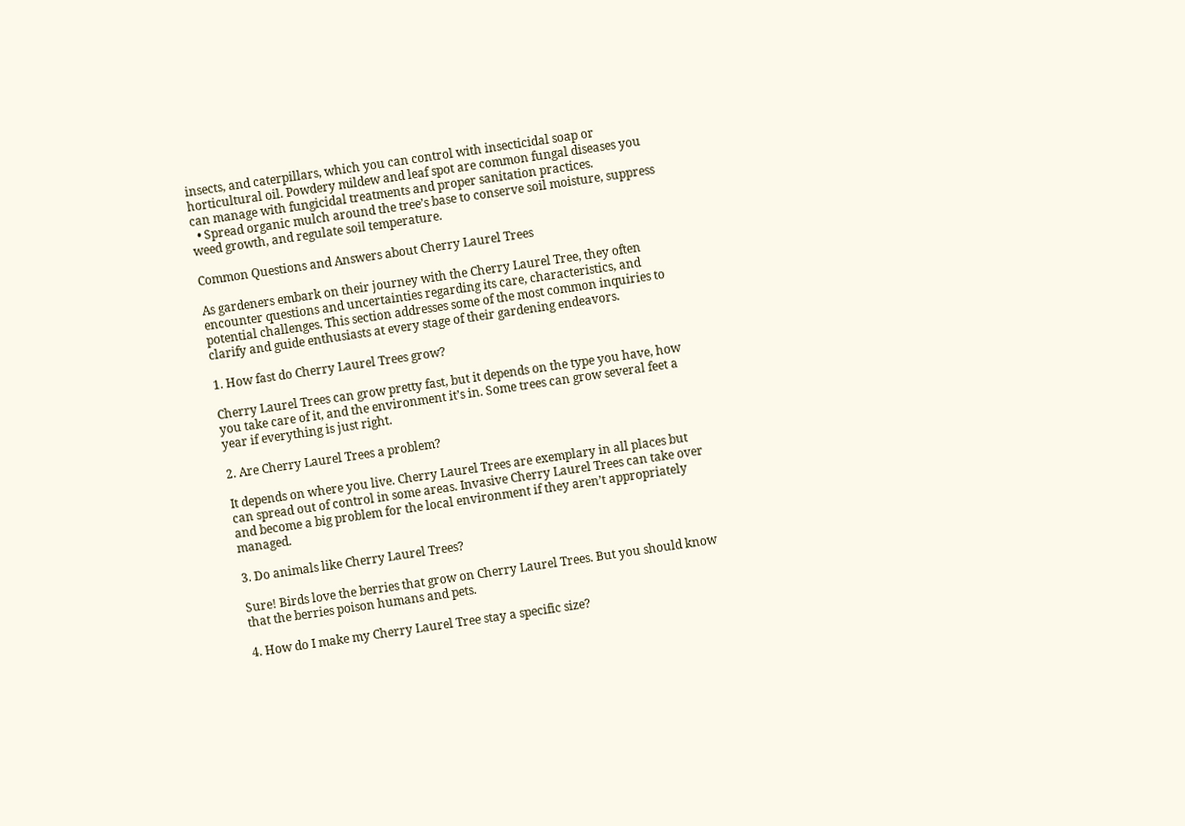insects, and caterpillars, which you can control with insecticidal soap or horticultural oil. Powdery mildew and leaf spot are common fungal diseases you can manage with fungicidal treatments and proper sanitation practices.
  • Spread organic mulch around the tree’s base to conserve soil moisture, suppress weed growth, and regulate soil temperature.

Common Questions and Answers about Cherry Laurel Trees

As gardeners embark on their journey with the Cherry Laurel Tree, they often encounter questions and uncertainties regarding its care, characteristics, and potential challenges. This section addresses some of the most common inquiries to clarify and guide enthusiasts at every stage of their gardening endeavors.

1. How fast do Cherry Laurel Trees grow?

Cherry Laurel Trees can grow pretty fast, but it depends on the type you have, how you take care of it, and the environment it’s in. Some trees can grow several feet a year if everything is just right.

2. Are Cherry Laurel Trees a problem?

It depends on where you live. Cherry Laurel Trees are exemplary in all places but can spread out of control in some areas. Invasive Cherry Laurel Trees can take over and become a big problem for the local environment if they aren’t appropriately managed.

3. Do animals like Cherry Laurel Trees?

Sure! Birds love the berries that grow on Cherry Laurel Trees. But you should know that the berries poison humans and pets.

4. How do I make my Cherry Laurel Tree stay a specific size?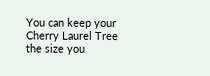You can keep your Cherry Laurel Tree the size you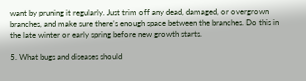want by pruning it regularly. Just trim off any dead, damaged, or overgrown branches, and make sure there’s enough space between the branches. Do this in the late winter or early spring before new growth starts.

5. What bugs and diseases should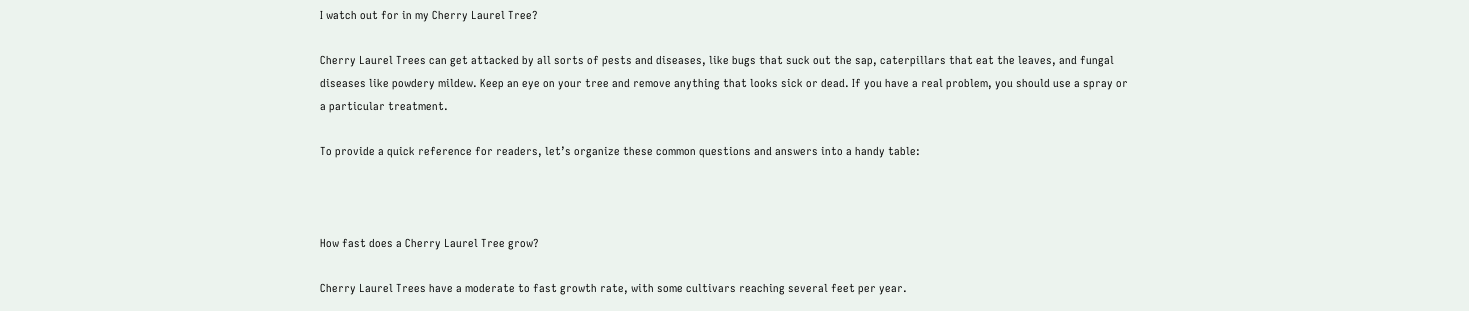I watch out for in my Cherry Laurel Tree?

Cherry Laurel Trees can get attacked by all sorts of pests and diseases, like bugs that suck out the sap, caterpillars that eat the leaves, and fungal diseases like powdery mildew. Keep an eye on your tree and remove anything that looks sick or dead. If you have a real problem, you should use a spray or a particular treatment.

To provide a quick reference for readers, let’s organize these common questions and answers into a handy table:



How fast does a Cherry Laurel Tree grow?

Cherry Laurel Trees have a moderate to fast growth rate, with some cultivars reaching several feet per year.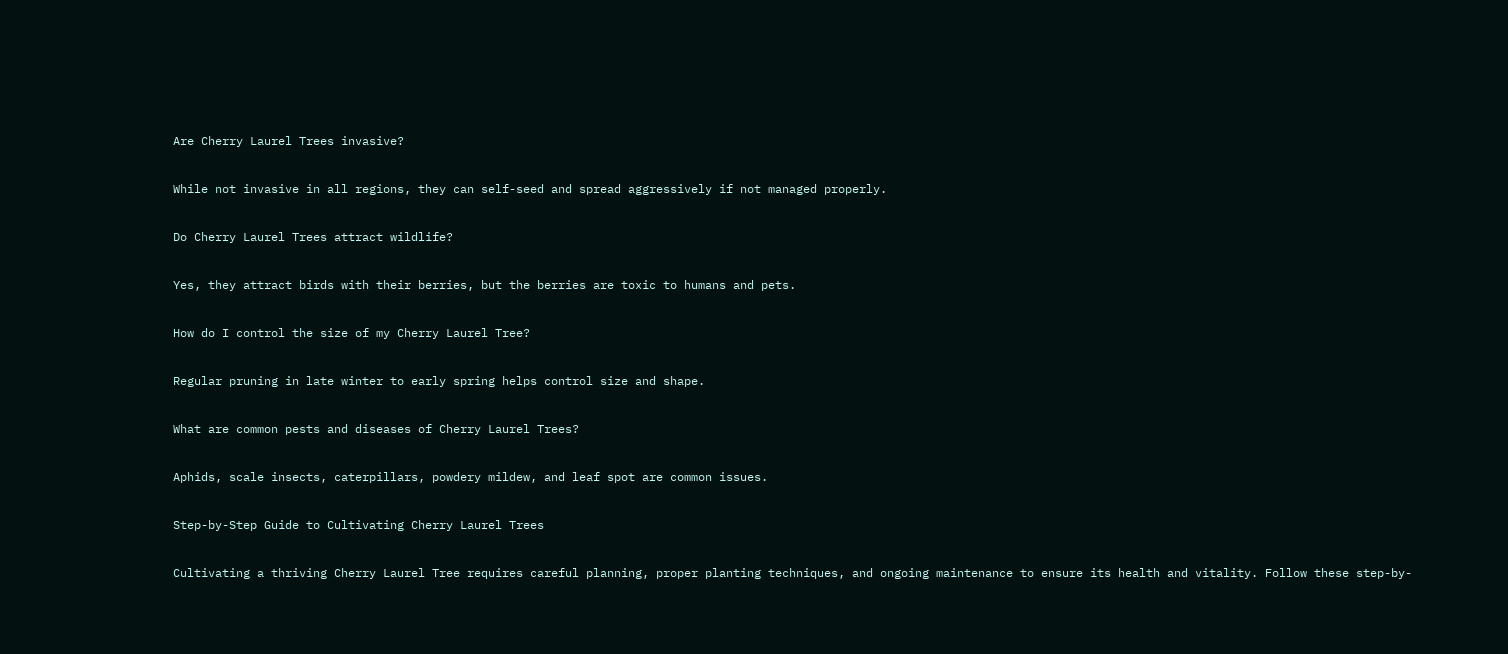Are Cherry Laurel Trees invasive?

While not invasive in all regions, they can self-seed and spread aggressively if not managed properly.

Do Cherry Laurel Trees attract wildlife?

Yes, they attract birds with their berries, but the berries are toxic to humans and pets.

How do I control the size of my Cherry Laurel Tree?

Regular pruning in late winter to early spring helps control size and shape.

What are common pests and diseases of Cherry Laurel Trees?

Aphids, scale insects, caterpillars, powdery mildew, and leaf spot are common issues.

Step-by-Step Guide to Cultivating Cherry Laurel Trees

Cultivating a thriving Cherry Laurel Tree requires careful planning, proper planting techniques, and ongoing maintenance to ensure its health and vitality. Follow these step-by-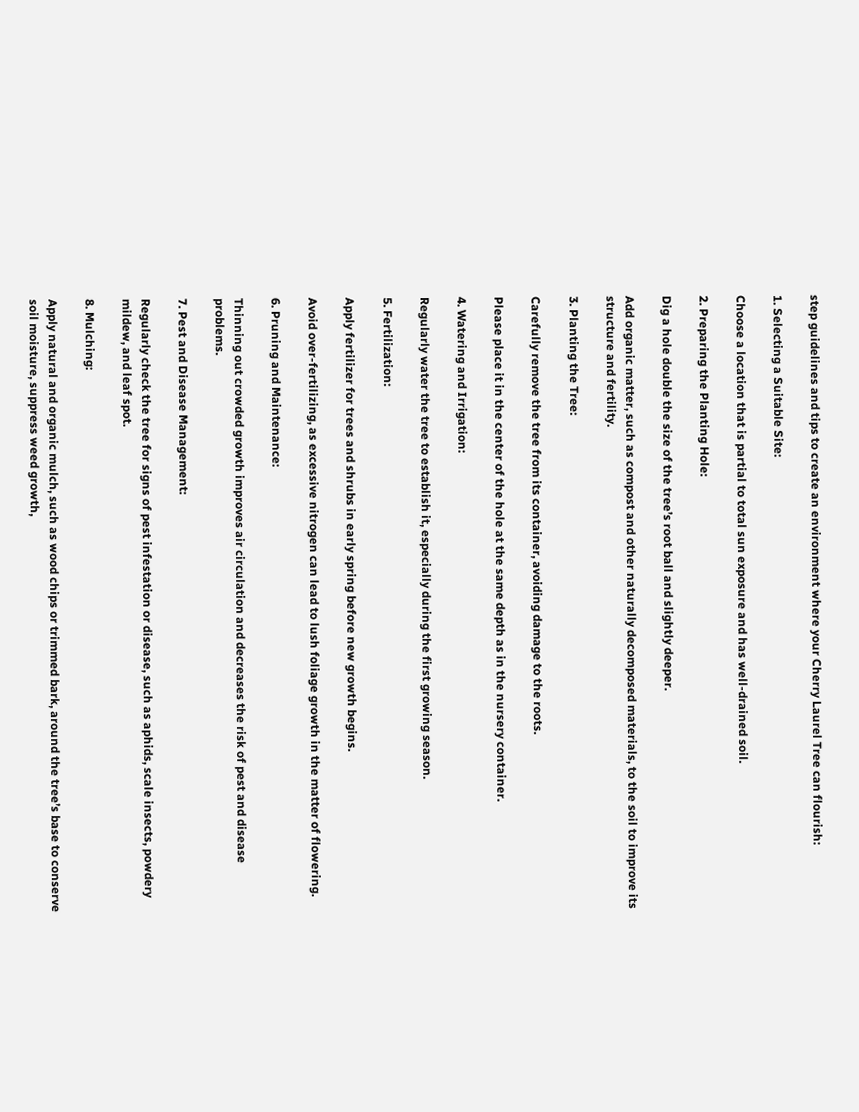step guidelines and tips to create an environment where your Cherry Laurel Tree can flourish:

1. Selecting a Suitable Site:

Choose a location that is partial to total sun exposure and has well-drained soil.

2. Preparing the Planting Hole:

Dig a hole double the size of the tree’s root ball and slightly deeper.

Add organic matter, such as compost and other naturally decomposed materials, to the soil to improve its structure and fertility.

3. Planting the Tree:

Carefully remove the tree from its container, avoiding damage to the roots.

Please place it in the center of the hole at the same depth as in the nursery container.

4. Watering and Irrigation:

Regularly water the tree to establish it, especially during the first growing season.

5. Fertilization:

Apply fertilizer for trees and shrubs in early spring before new growth begins.

Avoid over-fertilizing, as excessive nitrogen can lead to lush foliage growth in the matter of flowering.

6. Pruning and Maintenance:

Thinning out crowded growth improves air circulation and decreases the risk of pest and disease problems.

7. Pest and Disease Management:

Regularly check the tree for signs of pest infestation or disease, such as aphids, scale insects, powdery mildew, and leaf spot.

8. Mulching:

Apply natural and organic mulch, such as wood chips or trimmed bark, around the tree’s base to conserve soil moisture, suppress weed growth,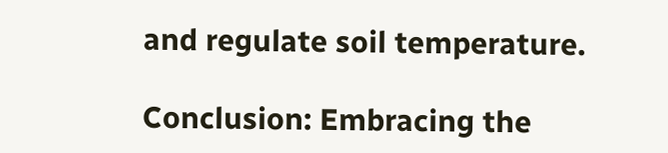and regulate soil temperature.

Conclusion: Embracing the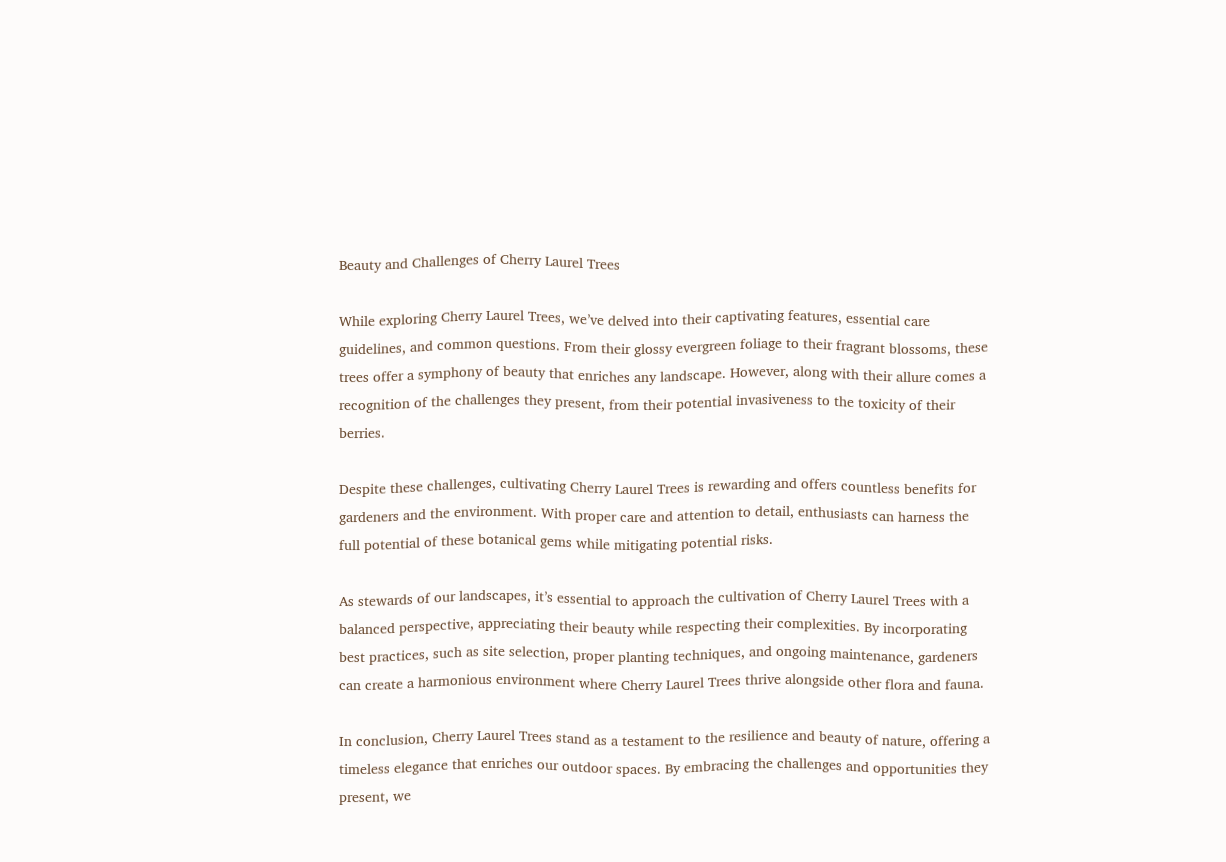Beauty and Challenges of Cherry Laurel Trees

While exploring Cherry Laurel Trees, we’ve delved into their captivating features, essential care guidelines, and common questions. From their glossy evergreen foliage to their fragrant blossoms, these trees offer a symphony of beauty that enriches any landscape. However, along with their allure comes a recognition of the challenges they present, from their potential invasiveness to the toxicity of their berries.

Despite these challenges, cultivating Cherry Laurel Trees is rewarding and offers countless benefits for gardeners and the environment. With proper care and attention to detail, enthusiasts can harness the full potential of these botanical gems while mitigating potential risks.

As stewards of our landscapes, it’s essential to approach the cultivation of Cherry Laurel Trees with a balanced perspective, appreciating their beauty while respecting their complexities. By incorporating best practices, such as site selection, proper planting techniques, and ongoing maintenance, gardeners can create a harmonious environment where Cherry Laurel Trees thrive alongside other flora and fauna.

In conclusion, Cherry Laurel Trees stand as a testament to the resilience and beauty of nature, offering a timeless elegance that enriches our outdoor spaces. By embracing the challenges and opportunities they present, we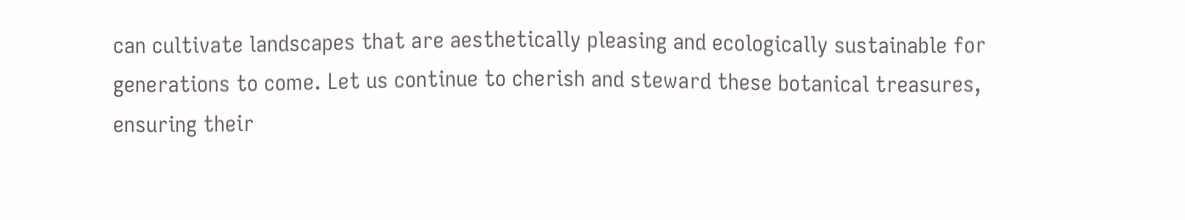can cultivate landscapes that are aesthetically pleasing and ecologically sustainable for generations to come. Let us continue to cherish and steward these botanical treasures, ensuring their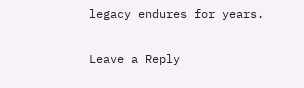legacy endures for years.

Leave a Reply